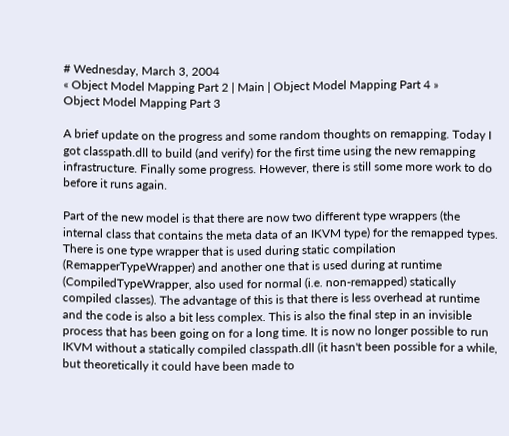# Wednesday, March 3, 2004
« Object Model Mapping Part 2 | Main | Object Model Mapping Part 4 »
Object Model Mapping Part 3

A brief update on the progress and some random thoughts on remapping. Today I got classpath.dll to build (and verify) for the first time using the new remapping infrastructure. Finally some progress. However, there is still some more work to do before it runs again.

Part of the new model is that there are now two different type wrappers (the internal class that contains the meta data of an IKVM type) for the remapped types. There is one type wrapper that is used during static compilation (RemapperTypeWrapper) and another one that is used during at runtime (CompiledTypeWrapper, also used for normal (i.e. non-remapped) statically compiled classes). The advantage of this is that there is less overhead at runtime and the code is also a bit less complex. This is also the final step in an invisible process that has been going on for a long time. It is now no longer possible to run IKVM without a statically compiled classpath.dll (it hasn't been possible for a while, but theoretically it could have been made to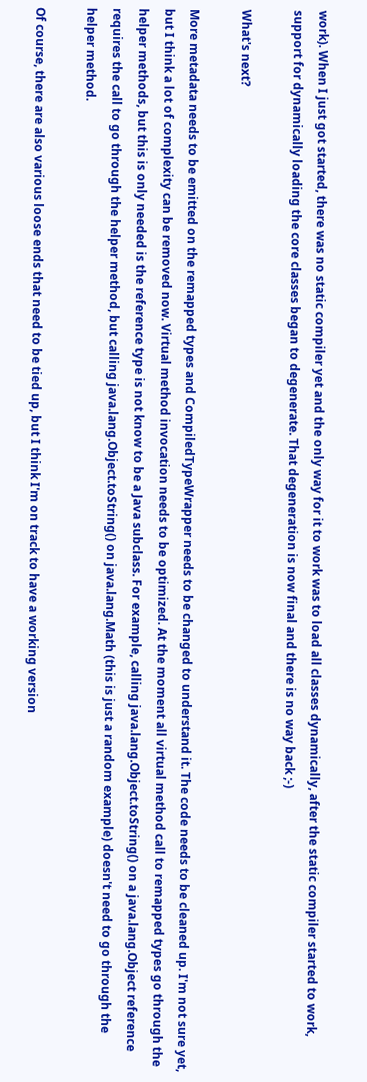work). When I just got started, there was no static compiler yet and the only way for it to work was to load all classes dynamically, after the static compiler started to work, support for dynamically loading the core classes began to degenerate. That degeneration is now final and there is no way back ;-)

What's next?

More metadata needs to be emitted on the remapped types and CompiledTypeWrapper needs to be changed to understand it. The code needs to be cleaned up. I'm not sure yet, but I think a lot of complexity can be removed now. Virtual method invocation needs to be optimized. At the moment all virtual method call to remapped types go through the helper methods, but this is only needed is the reference type is not know to be a Java subclass. For example, calling java.lang.Object.toString() on a java.lang.Object reference requires the call to go through the helper method, but calling java.lang.Object.toString() on java.lang.Math (this is just a random example) doesn't need to go through the helper method.

Of course, there are also various loose ends that need to be tied up, but I think I'm on track to have a working version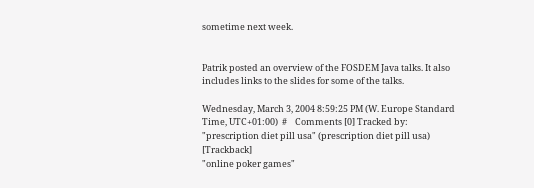sometime next week.


Patrik posted an overview of the FOSDEM Java talks. It also includes links to the slides for some of the talks.

Wednesday, March 3, 2004 8:59:25 PM (W. Europe Standard Time, UTC+01:00)  #    Comments [0] Tracked by:
"prescription diet pill usa" (prescription diet pill usa) [Trackback]
"online poker games"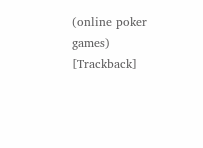(online poker games) [Trackback]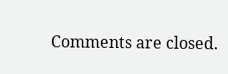Comments are closed.